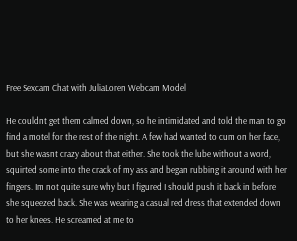Free Sexcam Chat with JuliaLoren Webcam Model

He couldnt get them calmed down, so he intimidated and told the man to go find a motel for the rest of the night. A few had wanted to cum on her face, but she wasnt crazy about that either. She took the lube without a word, squirted some into the crack of my ass and began rubbing it around with her fingers. Im not quite sure why but I figured I should push it back in before she squeezed back. She was wearing a casual red dress that extended down to her knees. He screamed at me to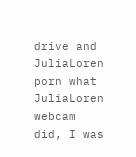drive and JuliaLoren porn what JuliaLoren webcam did, I was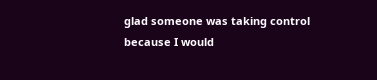glad someone was taking control because I would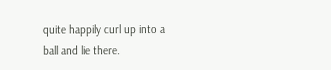quite happily curl up into a ball and lie there.